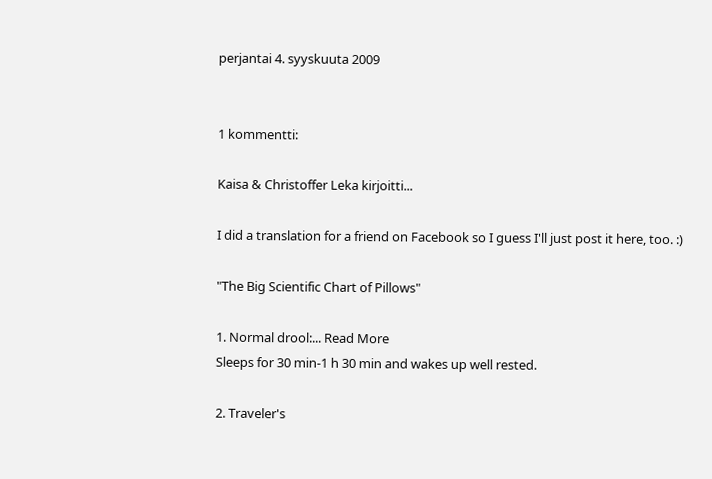perjantai 4. syyskuuta 2009


1 kommentti:

Kaisa & Christoffer Leka kirjoitti...

I did a translation for a friend on Facebook so I guess I'll just post it here, too. :)

"The Big Scientific Chart of Pillows"

1. Normal drool:... Read More
Sleeps for 30 min-1 h 30 min and wakes up well rested.

2. Traveler's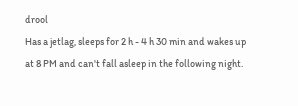drool
Has a jetlag, sleeps for 2 h - 4 h 30 min and wakes up at 8 PM and can't fall asleep in the following night.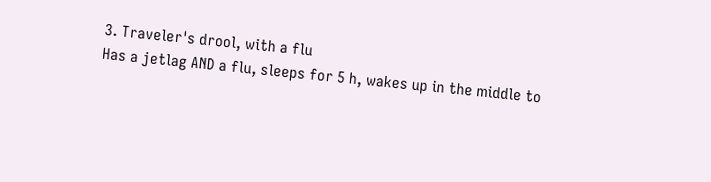3. Traveler's drool, with a flu
Has a jetlag AND a flu, sleeps for 5 h, wakes up in the middle to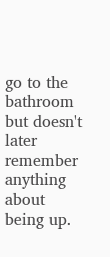go to the bathroom but doesn't later remember anything about being up.